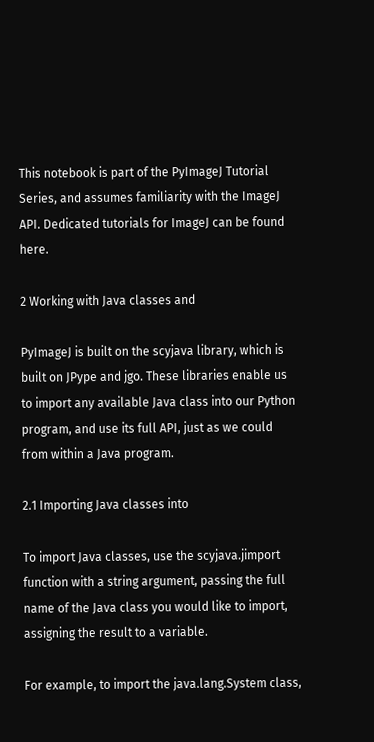This notebook is part of the PyImageJ Tutorial Series, and assumes familiarity with the ImageJ API. Dedicated tutorials for ImageJ can be found here.

2 Working with Java classes and

PyImageJ is built on the scyjava library, which is built on JPype and jgo. These libraries enable us to import any available Java class into our Python program, and use its full API, just as we could from within a Java program.

2.1 Importing Java classes into

To import Java classes, use the scyjava.jimport function with a string argument, passing the full name of the Java class you would like to import, assigning the result to a variable.

For example, to import the java.lang.System class,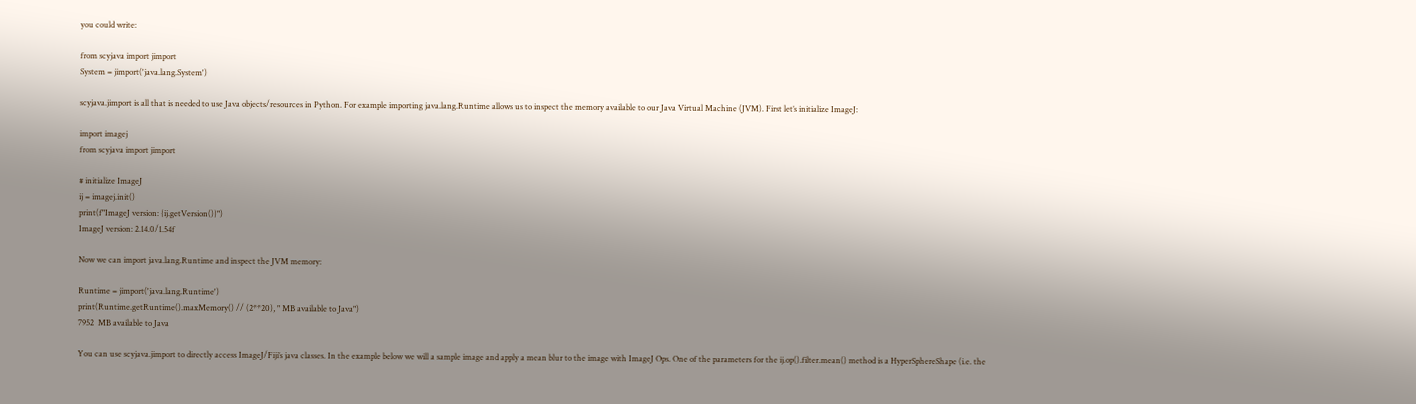you could write:

from scyjava import jimport
System = jimport('java.lang.System')

scyjava.jimport is all that is needed to use Java objects/resources in Python. For example importing java.lang.Runtime allows us to inspect the memory available to our Java Virtual Machine (JVM). First let’s initialize ImageJ:

import imagej
from scyjava import jimport

# initialize ImageJ
ij = imagej.init()
print(f"ImageJ version: {ij.getVersion()}")
ImageJ version: 2.14.0/1.54f

Now we can import java.lang.Runtime and inspect the JVM memory:

Runtime = jimport('java.lang.Runtime')
print(Runtime.getRuntime().maxMemory() // (2**20), " MB available to Java")
7952  MB available to Java

You can use scyjava.jimport to directly access ImageJ/Fiji’s java classes. In the example below we will a sample image and apply a mean blur to the image with ImageJ Ops. One of the parameters for the ij.op().filter.mean() method is a HyperSphereShape (i.e. the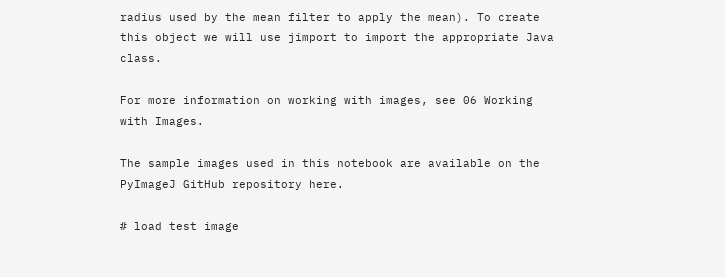radius used by the mean filter to apply the mean). To create this object we will use jimport to import the appropriate Java class.

For more information on working with images, see 06 Working with Images.

The sample images used in this notebook are available on the PyImageJ GitHub repository here.

# load test image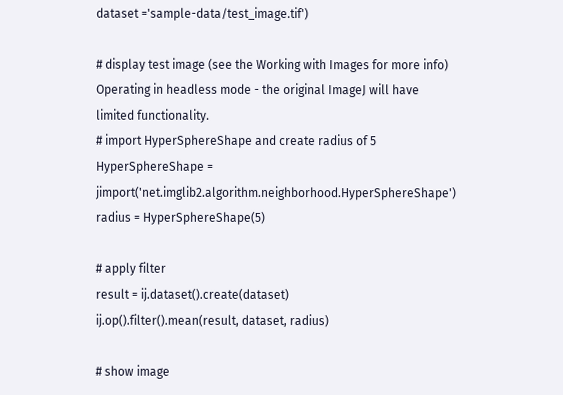dataset ='sample-data/test_image.tif')

# display test image (see the Working with Images for more info)
Operating in headless mode - the original ImageJ will have limited functionality.
# import HyperSphereShape and create radius of 5
HyperSphereShape = jimport('net.imglib2.algorithm.neighborhood.HyperSphereShape')
radius = HyperSphereShape(5)

# apply filter
result = ij.dataset().create(dataset)
ij.op().filter().mean(result, dataset, radius)

# show image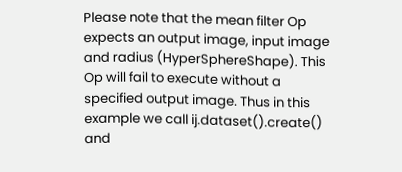Please note that the mean filter Op expects an output image, input image and radius (HyperSphereShape). This Op will fail to execute without a specified output image. Thus in this example we call ij.dataset().create() and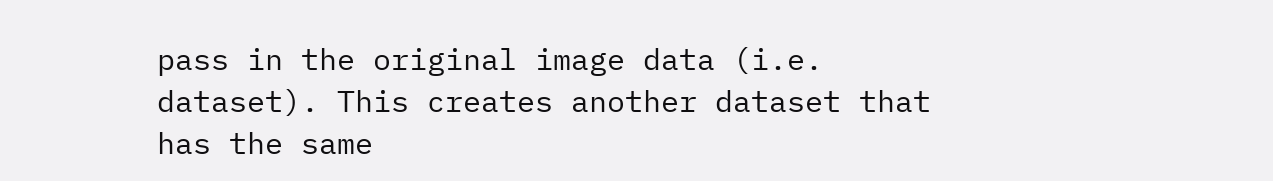pass in the original image data (i.e. dataset). This creates another dataset that has the same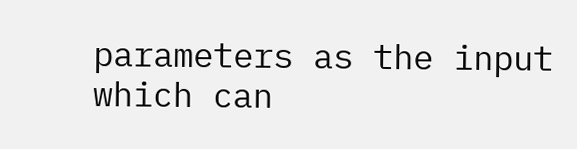parameters as the input which can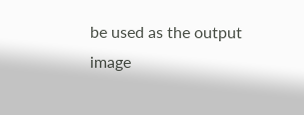be used as the output image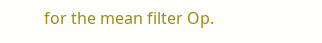for the mean filter Op.